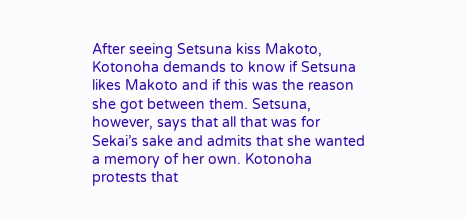After seeing Setsuna kiss Makoto, Kotonoha demands to know if Setsuna likes Makoto and if this was the reason she got between them. Setsuna, however, says that all that was for Sekai’s sake and admits that she wanted a memory of her own. Kotonoha protests that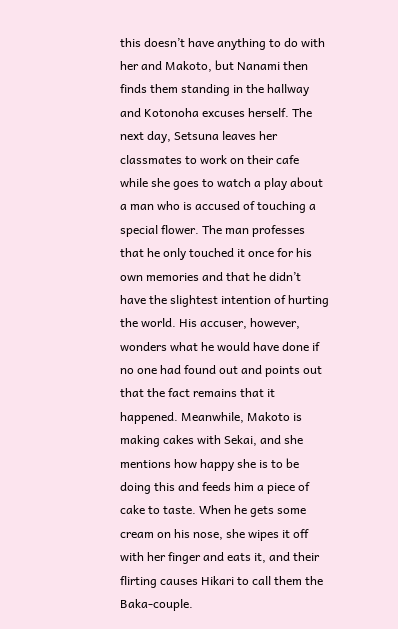this doesn’t have anything to do with her and Makoto, but Nanami then finds them standing in the hallway and Kotonoha excuses herself. The next day, Setsuna leaves her classmates to work on their cafe while she goes to watch a play about a man who is accused of touching a special flower. The man professes that he only touched it once for his own memories and that he didn’t have the slightest intention of hurting the world. His accuser, however, wonders what he would have done if no one had found out and points out that the fact remains that it happened. Meanwhile, Makoto is making cakes with Sekai, and she mentions how happy she is to be doing this and feeds him a piece of cake to taste. When he gets some cream on his nose, she wipes it off with her finger and eats it, and their flirting causes Hikari to call them the Baka-couple.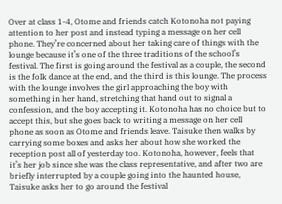Over at class 1-4, Otome and friends catch Kotonoha not paying attention to her post and instead typing a message on her cell phone. They’re concerned about her taking care of things with the lounge because it’s one of the three traditions of the school’s festival. The first is going around the festival as a couple, the second is the folk dance at the end, and the third is this lounge. The process with the lounge involves the girl approaching the boy with something in her hand, stretching that hand out to signal a confession, and the boy accepting it. Kotonoha has no choice but to accept this, but she goes back to writing a message on her cell phone as soon as Otome and friends leave. Taisuke then walks by carrying some boxes and asks her about how she worked the reception post all of yesterday too. Kotonoha, however, feels that it’s her job since she was the class representative, and after two are briefly interrupted by a couple going into the haunted house, Taisuke asks her to go around the festival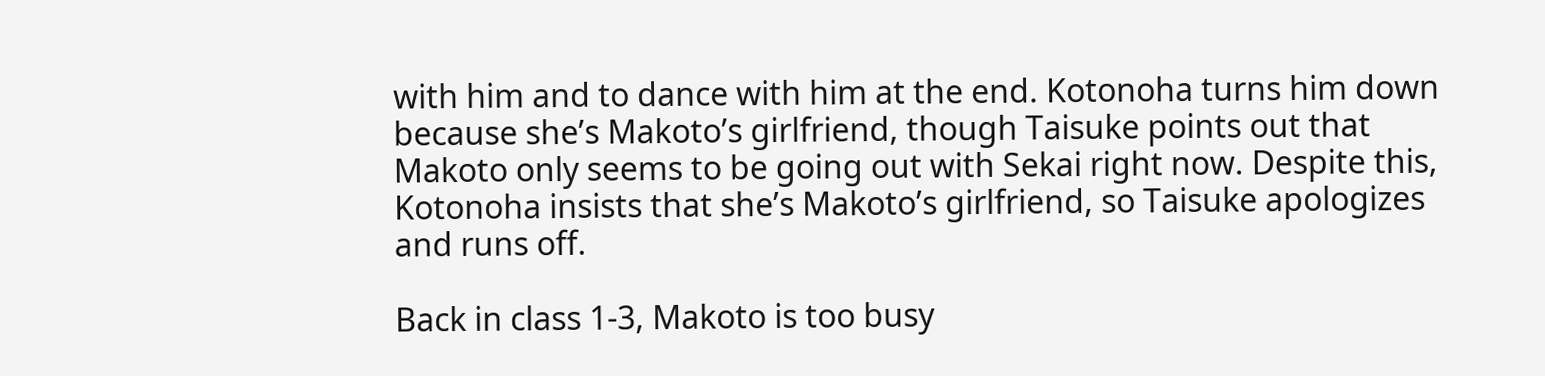with him and to dance with him at the end. Kotonoha turns him down because she’s Makoto’s girlfriend, though Taisuke points out that Makoto only seems to be going out with Sekai right now. Despite this, Kotonoha insists that she’s Makoto’s girlfriend, so Taisuke apologizes and runs off.

Back in class 1-3, Makoto is too busy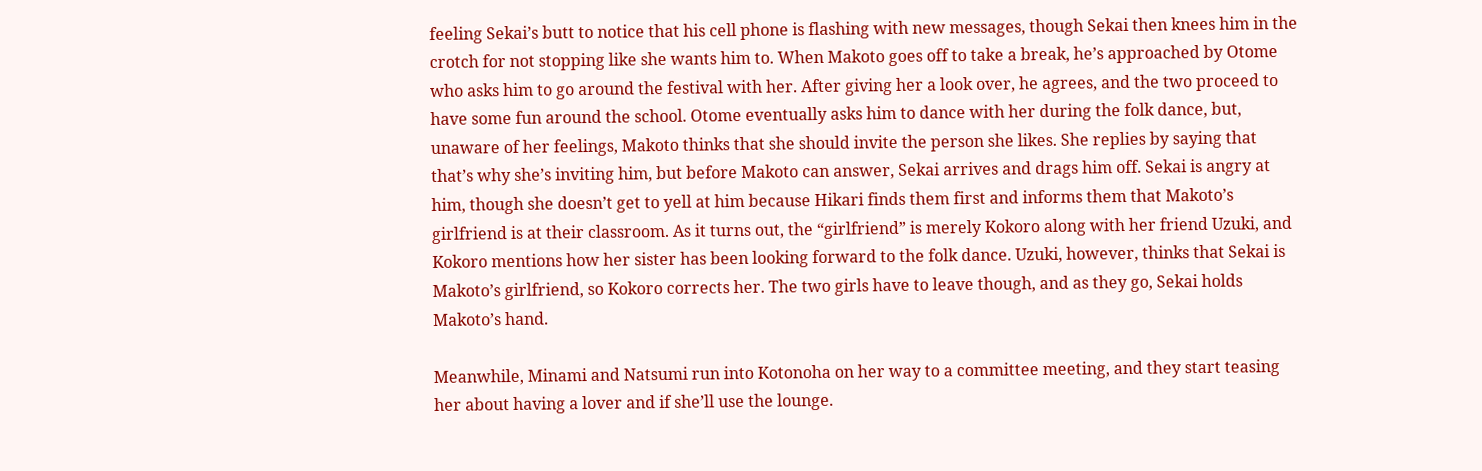feeling Sekai’s butt to notice that his cell phone is flashing with new messages, though Sekai then knees him in the crotch for not stopping like she wants him to. When Makoto goes off to take a break, he’s approached by Otome who asks him to go around the festival with her. After giving her a look over, he agrees, and the two proceed to have some fun around the school. Otome eventually asks him to dance with her during the folk dance, but, unaware of her feelings, Makoto thinks that she should invite the person she likes. She replies by saying that that’s why she’s inviting him, but before Makoto can answer, Sekai arrives and drags him off. Sekai is angry at him, though she doesn’t get to yell at him because Hikari finds them first and informs them that Makoto’s girlfriend is at their classroom. As it turns out, the “girlfriend” is merely Kokoro along with her friend Uzuki, and Kokoro mentions how her sister has been looking forward to the folk dance. Uzuki, however, thinks that Sekai is Makoto’s girlfriend, so Kokoro corrects her. The two girls have to leave though, and as they go, Sekai holds Makoto’s hand.

Meanwhile, Minami and Natsumi run into Kotonoha on her way to a committee meeting, and they start teasing her about having a lover and if she’ll use the lounge.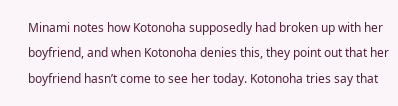Minami notes how Kotonoha supposedly had broken up with her boyfriend, and when Kotonoha denies this, they point out that her boyfriend hasn’t come to see her today. Kotonoha tries say that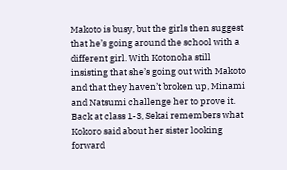Makoto is busy, but the girls then suggest that he’s going around the school with a different girl. With Kotonoha still insisting that she’s going out with Makoto and that they haven’t broken up, Minami and Natsumi challenge her to prove it. Back at class 1-3, Sekai remembers what Kokoro said about her sister looking forward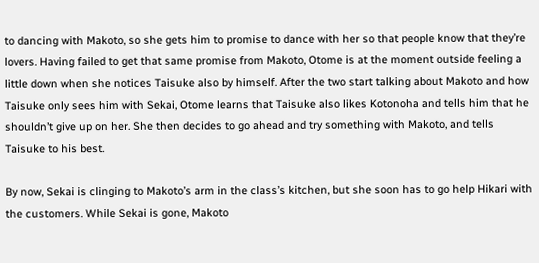to dancing with Makoto, so she gets him to promise to dance with her so that people know that they’re lovers. Having failed to get that same promise from Makoto, Otome is at the moment outside feeling a little down when she notices Taisuke also by himself. After the two start talking about Makoto and how Taisuke only sees him with Sekai, Otome learns that Taisuke also likes Kotonoha and tells him that he shouldn’t give up on her. She then decides to go ahead and try something with Makoto, and tells Taisuke to his best.

By now, Sekai is clinging to Makoto’s arm in the class’s kitchen, but she soon has to go help Hikari with the customers. While Sekai is gone, Makoto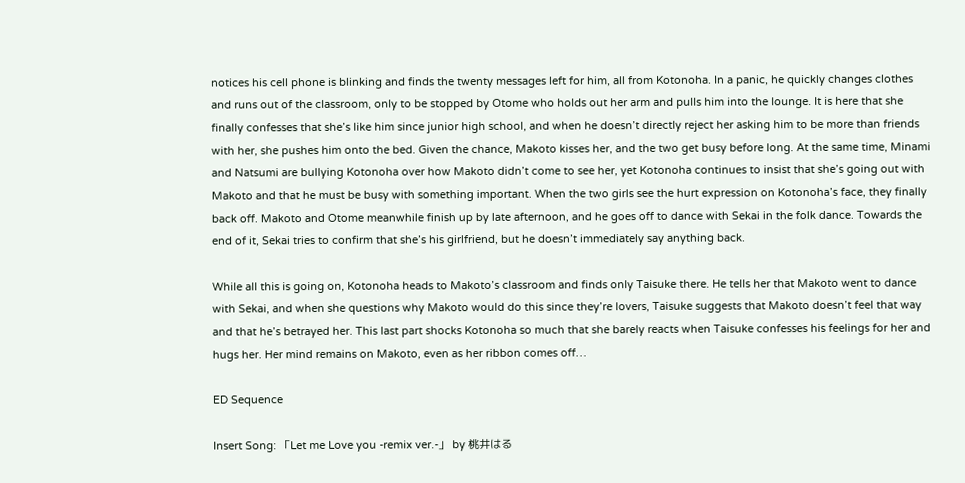notices his cell phone is blinking and finds the twenty messages left for him, all from Kotonoha. In a panic, he quickly changes clothes and runs out of the classroom, only to be stopped by Otome who holds out her arm and pulls him into the lounge. It is here that she finally confesses that she’s like him since junior high school, and when he doesn’t directly reject her asking him to be more than friends with her, she pushes him onto the bed. Given the chance, Makoto kisses her, and the two get busy before long. At the same time, Minami and Natsumi are bullying Kotonoha over how Makoto didn’t come to see her, yet Kotonoha continues to insist that she’s going out with Makoto and that he must be busy with something important. When the two girls see the hurt expression on Kotonoha’s face, they finally back off. Makoto and Otome meanwhile finish up by late afternoon, and he goes off to dance with Sekai in the folk dance. Towards the end of it, Sekai tries to confirm that she’s his girlfriend, but he doesn’t immediately say anything back.

While all this is going on, Kotonoha heads to Makoto’s classroom and finds only Taisuke there. He tells her that Makoto went to dance with Sekai, and when she questions why Makoto would do this since they’re lovers, Taisuke suggests that Makoto doesn’t feel that way and that he’s betrayed her. This last part shocks Kotonoha so much that she barely reacts when Taisuke confesses his feelings for her and hugs her. Her mind remains on Makoto, even as her ribbon comes off…

ED Sequence

Insert Song: 「Let me Love you -remix ver.-」 by 桃井はる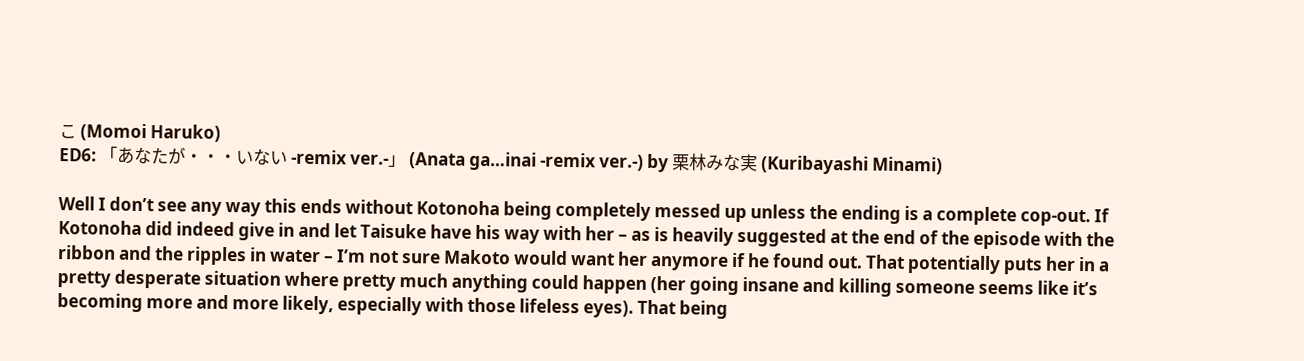こ (Momoi Haruko)
ED6: 「あなたが・・・いない -remix ver.-」 (Anata ga…inai -remix ver.-) by 栗林みな実 (Kuribayashi Minami)

Well I don’t see any way this ends without Kotonoha being completely messed up unless the ending is a complete cop-out. If Kotonoha did indeed give in and let Taisuke have his way with her – as is heavily suggested at the end of the episode with the ribbon and the ripples in water – I’m not sure Makoto would want her anymore if he found out. That potentially puts her in a pretty desperate situation where pretty much anything could happen (her going insane and killing someone seems like it’s becoming more and more likely, especially with those lifeless eyes). That being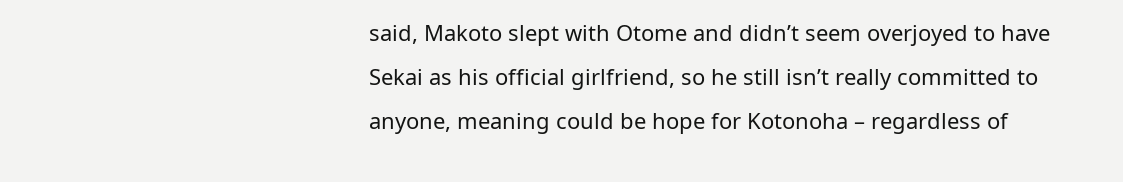said, Makoto slept with Otome and didn’t seem overjoyed to have Sekai as his official girlfriend, so he still isn’t really committed to anyone, meaning could be hope for Kotonoha – regardless of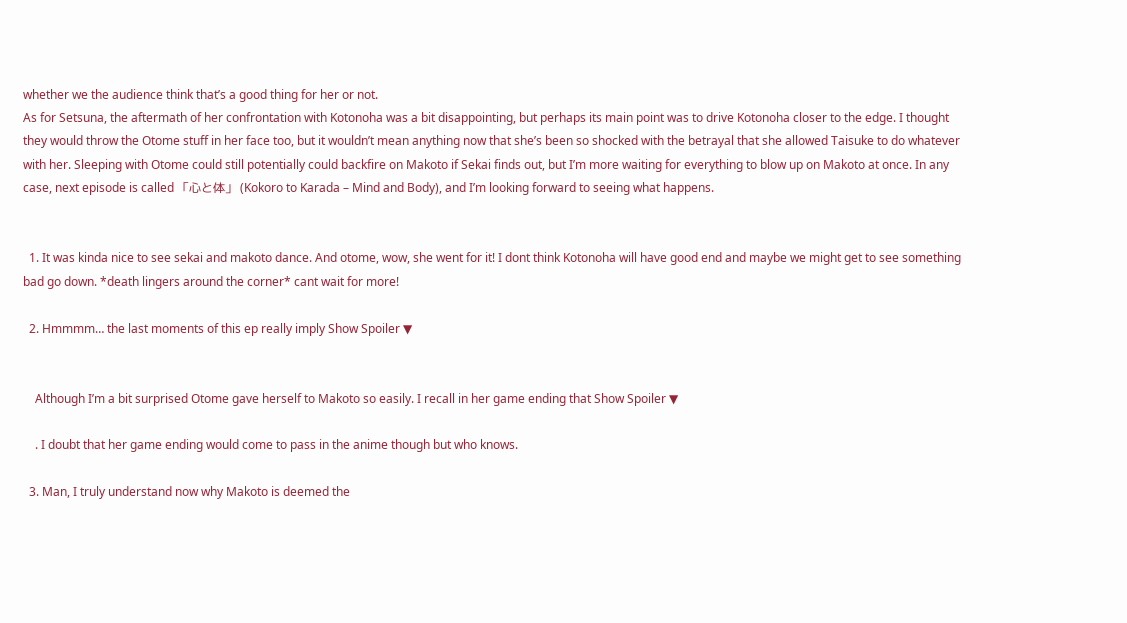whether we the audience think that’s a good thing for her or not.
As for Setsuna, the aftermath of her confrontation with Kotonoha was a bit disappointing, but perhaps its main point was to drive Kotonoha closer to the edge. I thought they would throw the Otome stuff in her face too, but it wouldn’t mean anything now that she’s been so shocked with the betrayal that she allowed Taisuke to do whatever with her. Sleeping with Otome could still potentially could backfire on Makoto if Sekai finds out, but I’m more waiting for everything to blow up on Makoto at once. In any case, next episode is called 「心と体」 (Kokoro to Karada – Mind and Body), and I’m looking forward to seeing what happens.


  1. It was kinda nice to see sekai and makoto dance. And otome, wow, she went for it! I dont think Kotonoha will have good end and maybe we might get to see something bad go down. *death lingers around the corner* cant wait for more!

  2. Hmmmm… the last moments of this ep really imply Show Spoiler ▼


    Although I’m a bit surprised Otome gave herself to Makoto so easily. I recall in her game ending that Show Spoiler ▼

    . I doubt that her game ending would come to pass in the anime though but who knows.

  3. Man, I truly understand now why Makoto is deemed the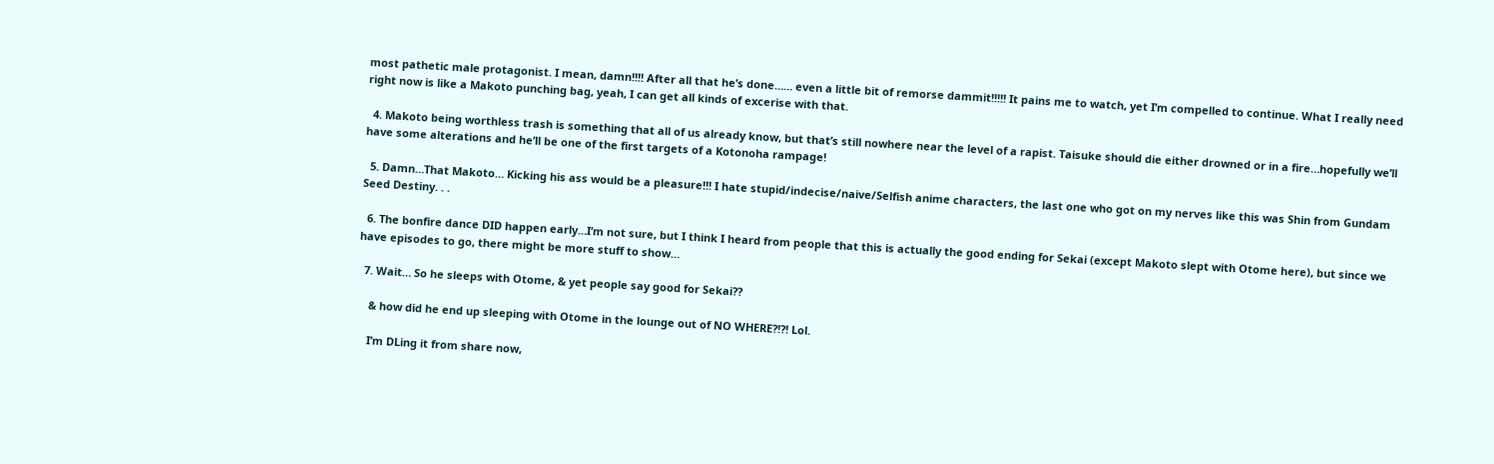most pathetic male protagonist. I mean, damn!!!! After all that he’s done…… even a little bit of remorse dammit!!!!! It pains me to watch, yet I’m compelled to continue. What I really need right now is like a Makoto punching bag, yeah, I can get all kinds of excerise with that.

  4. Makoto being worthless trash is something that all of us already know, but that’s still nowhere near the level of a rapist. Taisuke should die either drowned or in a fire…hopefully we’ll have some alterations and he’ll be one of the first targets of a Kotonoha rampage!

  5. Damn…That Makoto… Kicking his ass would be a pleasure!!! I hate stupid/indecise/naive/Selfish anime characters, the last one who got on my nerves like this was Shin from Gundam Seed Destiny. . .

  6. The bonfire dance DID happen early…I’m not sure, but I think I heard from people that this is actually the good ending for Sekai (except Makoto slept with Otome here), but since we have episodes to go, there might be more stuff to show…

  7. Wait… So he sleeps with Otome, & yet people say good for Sekai??

    & how did he end up sleeping with Otome in the lounge out of NO WHERE?!?! Lol.

    I’m DLing it from share now,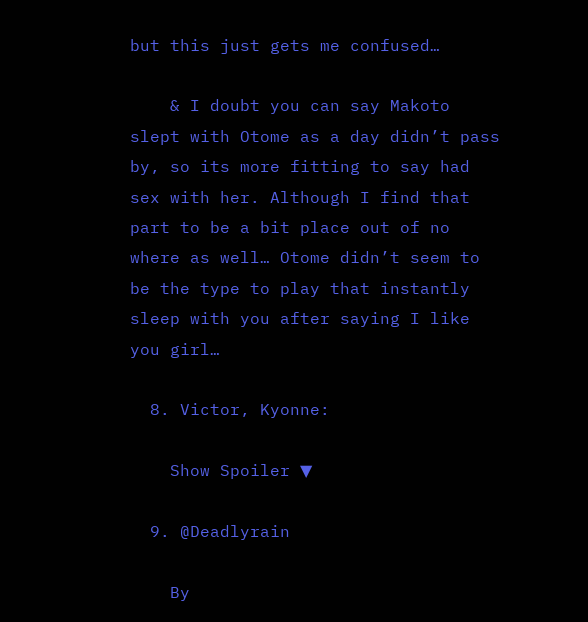but this just gets me confused…

    & I doubt you can say Makoto slept with Otome as a day didn’t pass by, so its more fitting to say had sex with her. Although I find that part to be a bit place out of no where as well… Otome didn’t seem to be the type to play that instantly sleep with you after saying I like you girl…

  8. Victor, Kyonne:

    Show Spoiler ▼

  9. @Deadlyrain

    By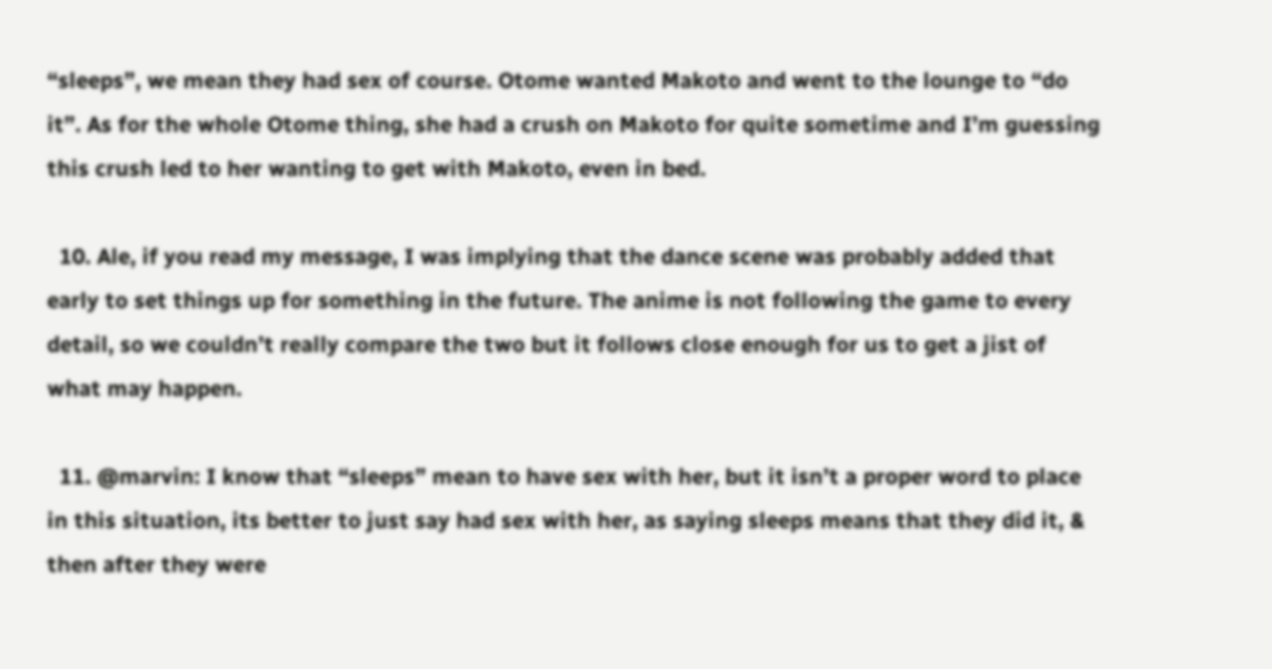“sleeps”, we mean they had sex of course. Otome wanted Makoto and went to the lounge to “do it”. As for the whole Otome thing, she had a crush on Makoto for quite sometime and I’m guessing this crush led to her wanting to get with Makoto, even in bed.

  10. Ale, if you read my message, I was implying that the dance scene was probably added that early to set things up for something in the future. The anime is not following the game to every detail, so we couldn’t really compare the two but it follows close enough for us to get a jist of what may happen.

  11. @marvin: I know that “sleeps” mean to have sex with her, but it isn’t a proper word to place in this situation, its better to just say had sex with her, as saying sleeps means that they did it, & then after they were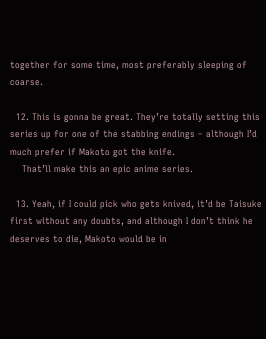together for some time, most preferably sleeping of coarse.

  12. This is gonna be great. They’re totally setting this series up for one of the stabbing endings – although I’d much prefer if Makoto got the knife.
    That’ll make this an epic anime series.

  13. Yeah, if I could pick who gets knived, it’d be Taisuke first without any doubts, and although I don’t think he deserves to die, Makoto would be in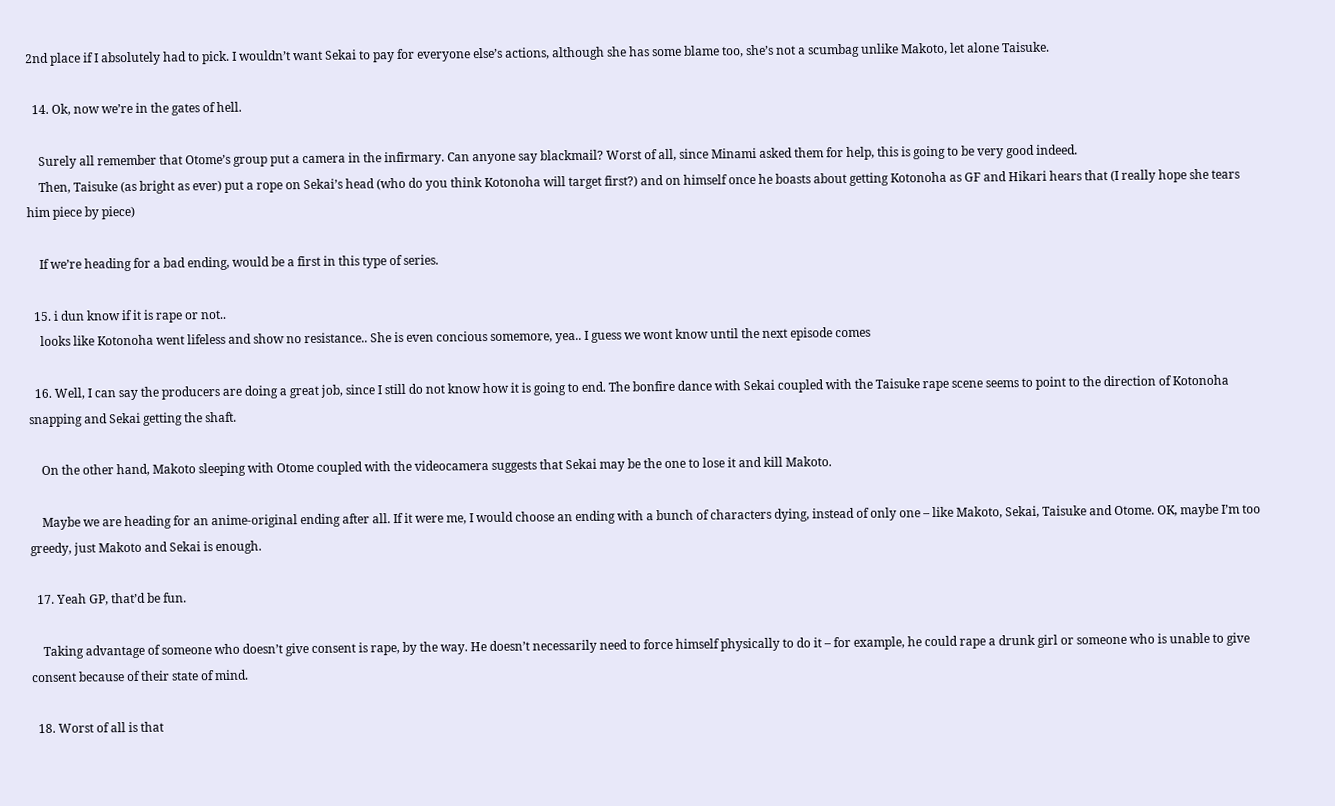2nd place if I absolutely had to pick. I wouldn’t want Sekai to pay for everyone else’s actions, although she has some blame too, she’s not a scumbag unlike Makoto, let alone Taisuke.

  14. Ok, now we’re in the gates of hell.

    Surely all remember that Otome’s group put a camera in the infirmary. Can anyone say blackmail? Worst of all, since Minami asked them for help, this is going to be very good indeed.
    Then, Taisuke (as bright as ever) put a rope on Sekai’s head (who do you think Kotonoha will target first?) and on himself once he boasts about getting Kotonoha as GF and Hikari hears that (I really hope she tears him piece by piece)

    If we’re heading for a bad ending, would be a first in this type of series.

  15. i dun know if it is rape or not..
    looks like Kotonoha went lifeless and show no resistance.. She is even concious somemore, yea.. I guess we wont know until the next episode comes

  16. Well, I can say the producers are doing a great job, since I still do not know how it is going to end. The bonfire dance with Sekai coupled with the Taisuke rape scene seems to point to the direction of Kotonoha snapping and Sekai getting the shaft.

    On the other hand, Makoto sleeping with Otome coupled with the videocamera suggests that Sekai may be the one to lose it and kill Makoto.

    Maybe we are heading for an anime-original ending after all. If it were me, I would choose an ending with a bunch of characters dying, instead of only one – like Makoto, Sekai, Taisuke and Otome. OK, maybe I’m too greedy, just Makoto and Sekai is enough.

  17. Yeah GP, that’d be fun.

    Taking advantage of someone who doesn’t give consent is rape, by the way. He doesn’t necessarily need to force himself physically to do it – for example, he could rape a drunk girl or someone who is unable to give consent because of their state of mind.

  18. Worst of all is that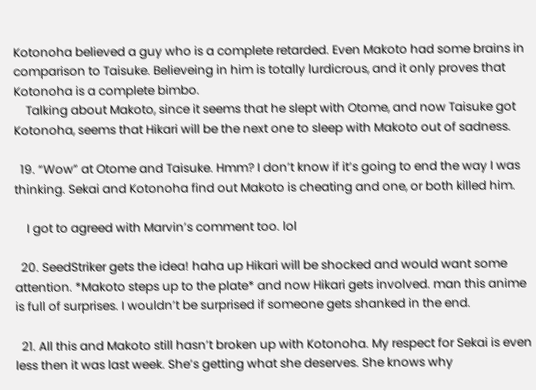Kotonoha believed a guy who is a complete retarded. Even Makoto had some brains in comparison to Taisuke. Believeing in him is totally lurdicrous, and it only proves that Kotonoha is a complete bimbo.
    Talking about Makoto, since it seems that he slept with Otome, and now Taisuke got Kotonoha, seems that Hikari will be the next one to sleep with Makoto out of sadness.

  19. “Wow” at Otome and Taisuke. Hmm? I don’t know if it’s going to end the way I was thinking. Sekai and Kotonoha find out Makoto is cheating and one, or both killed him.

    I got to agreed with Marvin’s comment too. lol

  20. SeedStriker gets the idea! haha up Hikari will be shocked and would want some attention. *Makoto steps up to the plate* and now Hikari gets involved. man this anime is full of surprises. I wouldn’t be surprised if someone gets shanked in the end.

  21. All this and Makoto still hasn’t broken up with Kotonoha. My respect for Sekai is even less then it was last week. She’s getting what she deserves. She knows why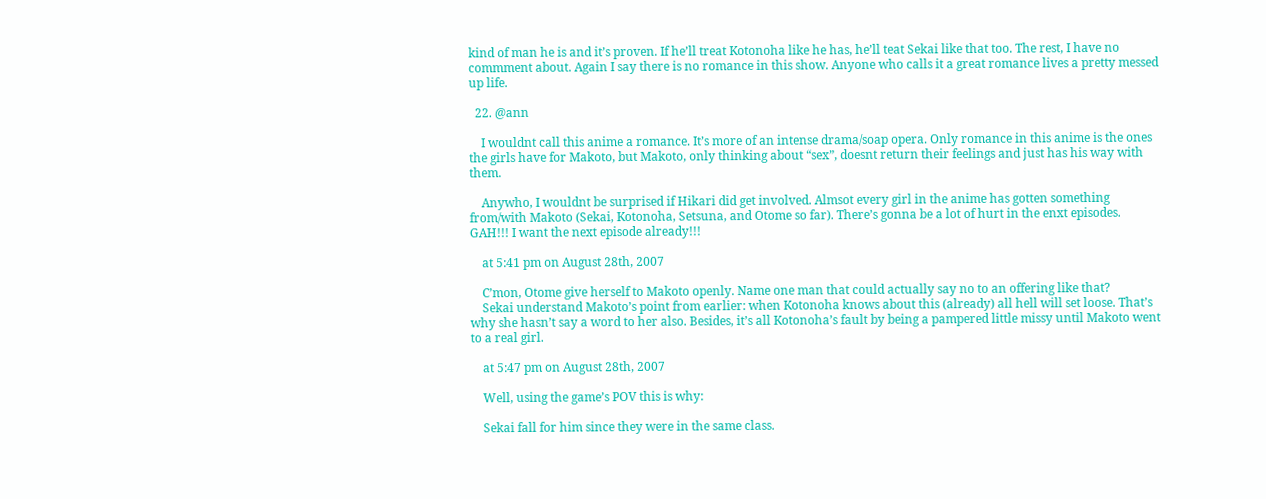kind of man he is and it’s proven. If he’ll treat Kotonoha like he has, he’ll teat Sekai like that too. The rest, I have no commment about. Again I say there is no romance in this show. Anyone who calls it a great romance lives a pretty messed up life.

  22. @ann

    I wouldnt call this anime a romance. It’s more of an intense drama/soap opera. Only romance in this anime is the ones the girls have for Makoto, but Makoto, only thinking about “sex”, doesnt return their feelings and just has his way with them.

    Anywho, I wouldnt be surprised if Hikari did get involved. Almsot every girl in the anime has gotten something from/with Makoto (Sekai, Kotonoha, Setsuna, and Otome so far). There’s gonna be a lot of hurt in the enxt episodes. GAH!!! I want the next episode already!!!

    at 5:41 pm on August 28th, 2007

    C’mon, Otome give herself to Makoto openly. Name one man that could actually say no to an offering like that?
    Sekai understand Makoto’s point from earlier: when Kotonoha knows about this (already) all hell will set loose. That’s why she hasn’t say a word to her also. Besides, it’s all Kotonoha’s fault by being a pampered little missy until Makoto went to a real girl.

    at 5:47 pm on August 28th, 2007

    Well, using the game’s POV this is why:

    Sekai fall for him since they were in the same class.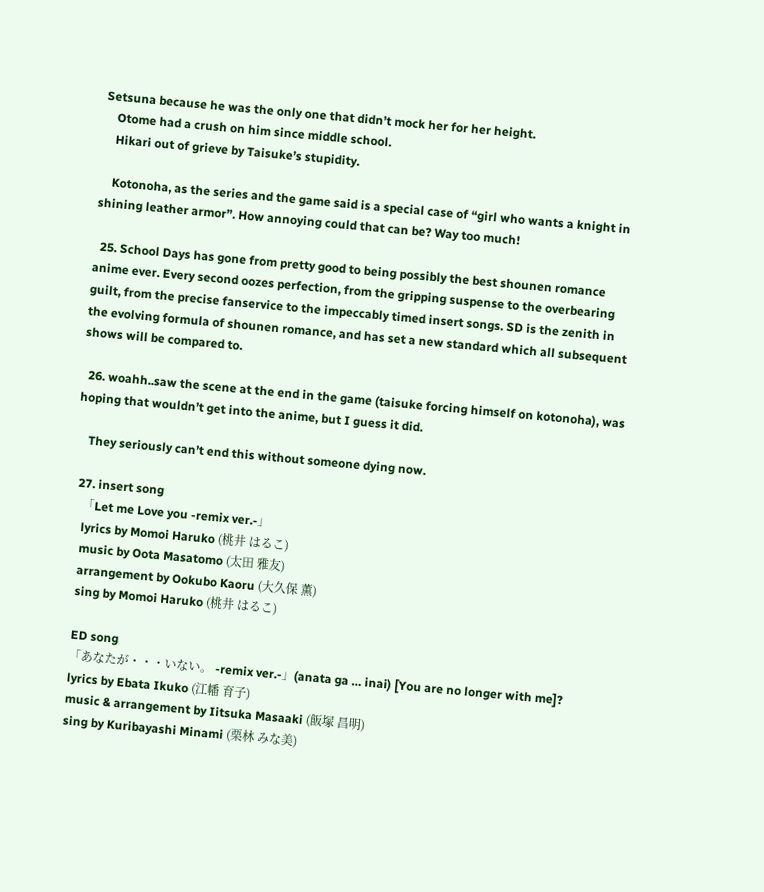Setsuna because he was the only one that didn’t mock her for her height.
    Otome had a crush on him since middle school.
    Hikari out of grieve by Taisuke’s stupidity.

    Kotonoha, as the series and the game said is a special case of “girl who wants a knight in shining leather armor”. How annoying could that can be? Way too much!

  25. School Days has gone from pretty good to being possibly the best shounen romance anime ever. Every second oozes perfection, from the gripping suspense to the overbearing guilt, from the precise fanservice to the impeccably timed insert songs. SD is the zenith in the evolving formula of shounen romance, and has set a new standard which all subsequent shows will be compared to.

  26. woahh..saw the scene at the end in the game (taisuke forcing himself on kotonoha), was hoping that wouldn’t get into the anime, but I guess it did.

    They seriously can’t end this without someone dying now.

  27. insert song
    「Let me Love you -remix ver.-」
    lyrics by Momoi Haruko (桃井 はるこ)
    music by Oota Masatomo (太田 雅友)
    arrangement by Ookubo Kaoru (大久保 薫)
    sing by Momoi Haruko (桃井 はるこ)

    ED song
    「あなたが・・・いない。 -remix ver.-」(anata ga … inai) [You are no longer with me]?
    lyrics by Ebata Ikuko (江幡 育子)
    music & arrangement by Iitsuka Masaaki (飯塚 昌明)
    sing by Kuribayashi Minami (栗林 みな美)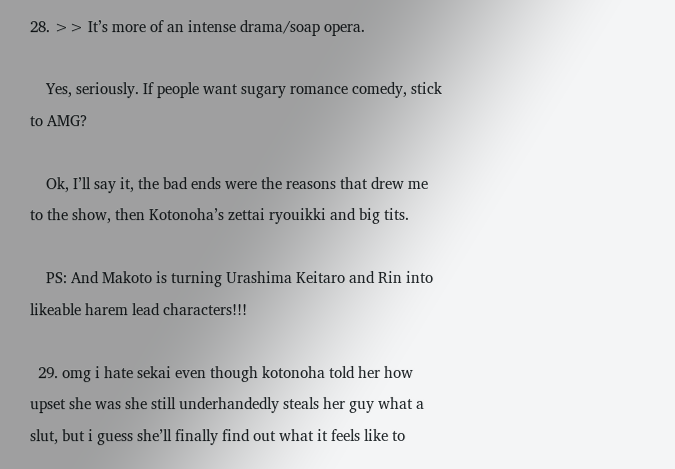28. >> It’s more of an intense drama/soap opera.

    Yes, seriously. If people want sugary romance comedy, stick to AMG?

    Ok, I’ll say it, the bad ends were the reasons that drew me to the show, then Kotonoha’s zettai ryouikki and big tits.

    PS: And Makoto is turning Urashima Keitaro and Rin into likeable harem lead characters!!!

  29. omg i hate sekai even though kotonoha told her how upset she was she still underhandedly steals her guy what a slut, but i guess she’ll finally find out what it feels like to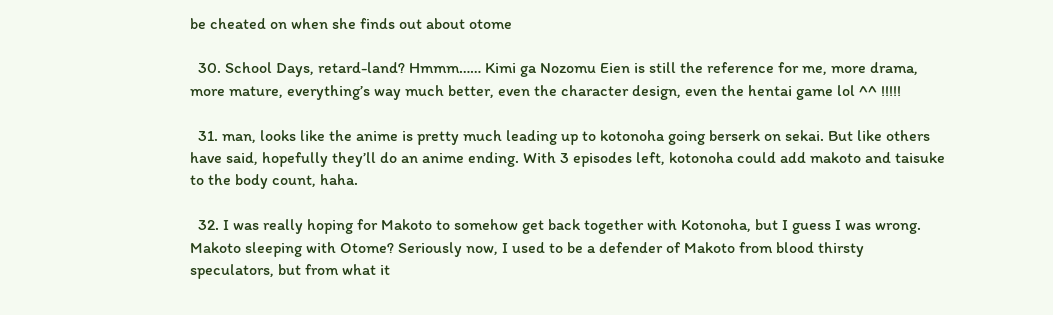be cheated on when she finds out about otome

  30. School Days, retard-land? Hmmm…… Kimi ga Nozomu Eien is still the reference for me, more drama, more mature, everything’s way much better, even the character design, even the hentai game lol ^^ !!!!!

  31. man, looks like the anime is pretty much leading up to kotonoha going berserk on sekai. But like others have said, hopefully they’ll do an anime ending. With 3 episodes left, kotonoha could add makoto and taisuke to the body count, haha.

  32. I was really hoping for Makoto to somehow get back together with Kotonoha, but I guess I was wrong. Makoto sleeping with Otome? Seriously now, I used to be a defender of Makoto from blood thirsty speculators, but from what it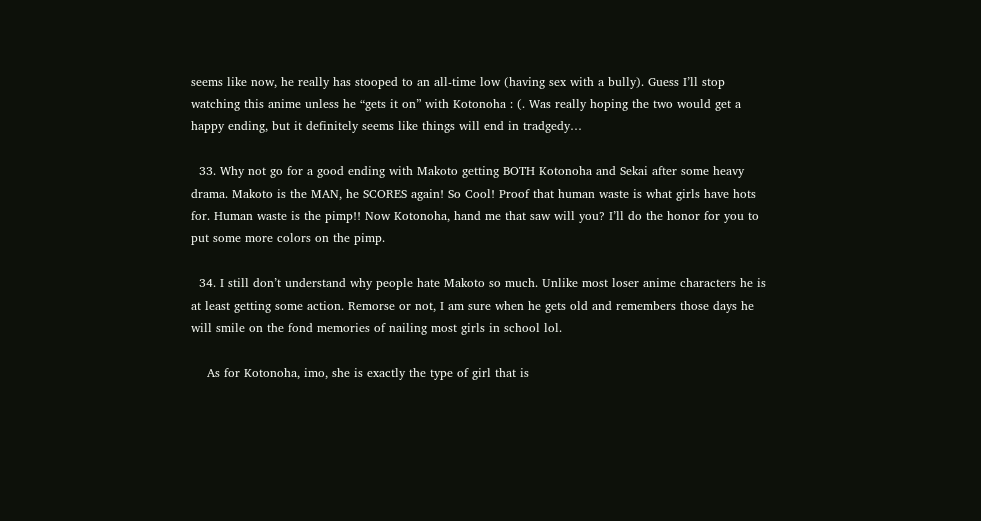seems like now, he really has stooped to an all-time low (having sex with a bully). Guess I’ll stop watching this anime unless he “gets it on” with Kotonoha : (. Was really hoping the two would get a happy ending, but it definitely seems like things will end in tradgedy…

  33. Why not go for a good ending with Makoto getting BOTH Kotonoha and Sekai after some heavy drama. Makoto is the MAN, he SCORES again! So Cool! Proof that human waste is what girls have hots for. Human waste is the pimp!! Now Kotonoha, hand me that saw will you? I’ll do the honor for you to put some more colors on the pimp.

  34. I still don’t understand why people hate Makoto so much. Unlike most loser anime characters he is at least getting some action. Remorse or not, I am sure when he gets old and remembers those days he will smile on the fond memories of nailing most girls in school lol.

    As for Kotonoha, imo, she is exactly the type of girl that is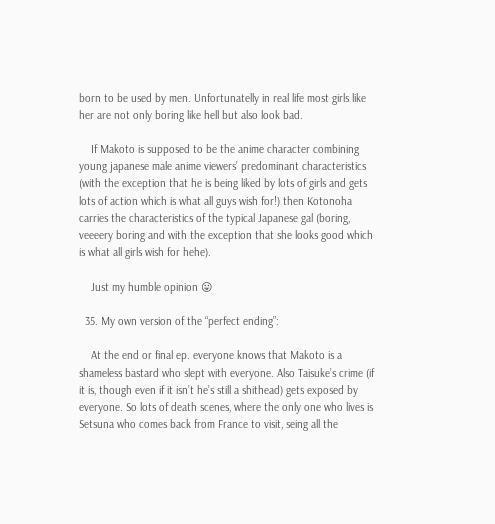born to be used by men. Unfortunatelly in real life most girls like her are not only boring like hell but also look bad.

    If Makoto is supposed to be the anime character combining young japanese male anime viewers’ predominant characteristics (with the exception that he is being liked by lots of girls and gets lots of action which is what all guys wish for!) then Kotonoha carries the characteristics of the typical Japanese gal (boring, veeeery boring and with the exception that she looks good which is what all girls wish for hehe).

    Just my humble opinion 😛

  35. My own version of the “perfect ending”:

    At the end or final ep. everyone knows that Makoto is a shameless bastard who slept with everyone. Also Taisuke’s crime (if it is, though even if it isn’t he’s still a shithead) gets exposed by everyone. So lots of death scenes, where the only one who lives is Setsuna who comes back from France to visit, seing all the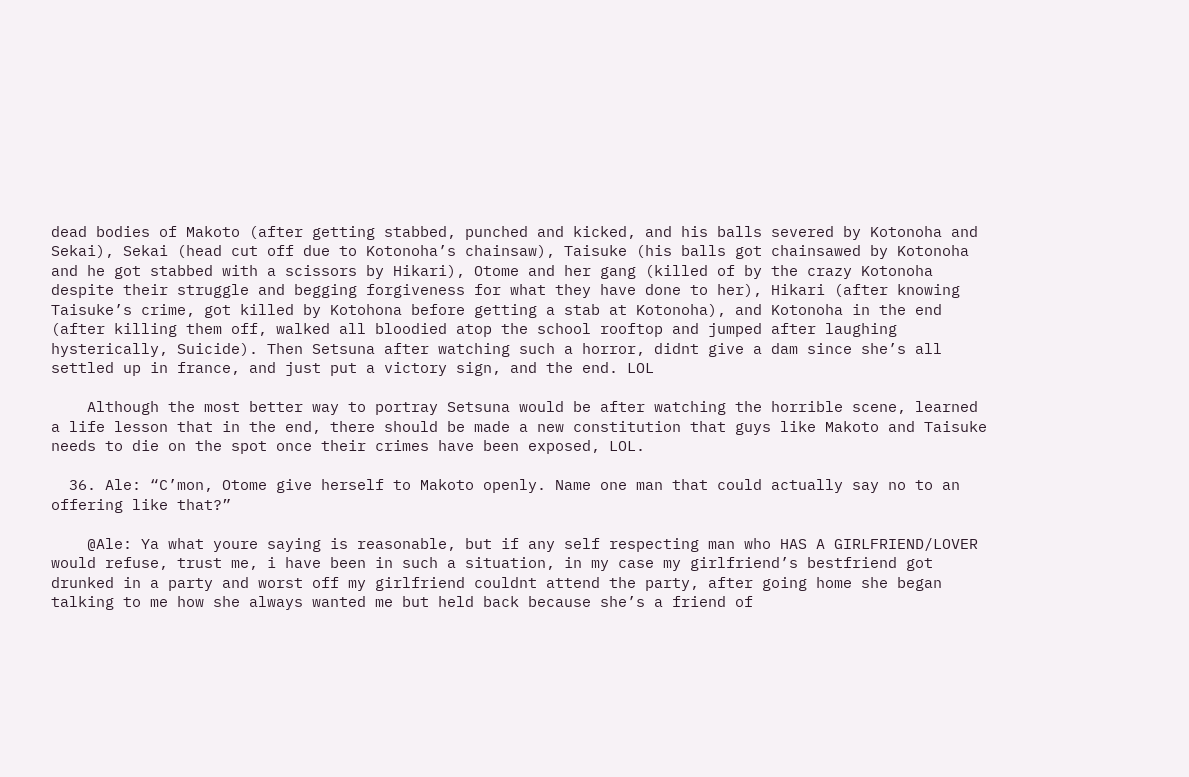dead bodies of Makoto (after getting stabbed, punched and kicked, and his balls severed by Kotonoha and Sekai), Sekai (head cut off due to Kotonoha’s chainsaw), Taisuke (his balls got chainsawed by Kotonoha and he got stabbed with a scissors by Hikari), Otome and her gang (killed of by the crazy Kotonoha despite their struggle and begging forgiveness for what they have done to her), Hikari (after knowing Taisuke’s crime, got killed by Kotohona before getting a stab at Kotonoha), and Kotonoha in the end (after killing them off, walked all bloodied atop the school rooftop and jumped after laughing hysterically, Suicide). Then Setsuna after watching such a horror, didnt give a dam since she’s all settled up in france, and just put a victory sign, and the end. LOL

    Although the most better way to portray Setsuna would be after watching the horrible scene, learned a life lesson that in the end, there should be made a new constitution that guys like Makoto and Taisuke needs to die on the spot once their crimes have been exposed, LOL.

  36. Ale: “C’mon, Otome give herself to Makoto openly. Name one man that could actually say no to an offering like that?”

    @Ale: Ya what youre saying is reasonable, but if any self respecting man who HAS A GIRLFRIEND/LOVER would refuse, trust me, i have been in such a situation, in my case my girlfriend’s bestfriend got drunked in a party and worst off my girlfriend couldnt attend the party, after going home she began talking to me how she always wanted me but held back because she’s a friend of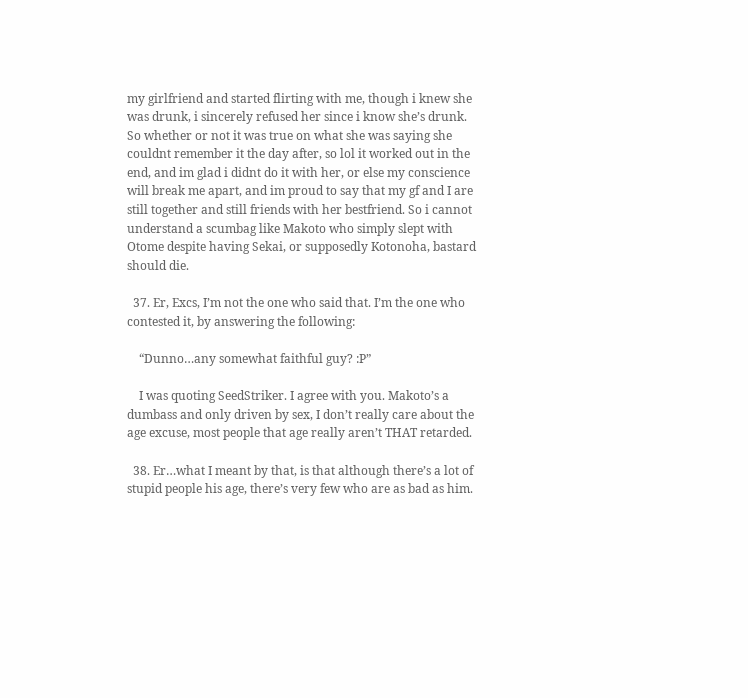my girlfriend and started flirting with me, though i knew she was drunk, i sincerely refused her since i know she’s drunk. So whether or not it was true on what she was saying she couldnt remember it the day after, so lol it worked out in the end, and im glad i didnt do it with her, or else my conscience will break me apart, and im proud to say that my gf and I are still together and still friends with her bestfriend. So i cannot understand a scumbag like Makoto who simply slept with Otome despite having Sekai, or supposedly Kotonoha, bastard should die.

  37. Er, Excs, I’m not the one who said that. I’m the one who contested it, by answering the following:

    “Dunno…any somewhat faithful guy? :P”

    I was quoting SeedStriker. I agree with you. Makoto’s a dumbass and only driven by sex, I don’t really care about the age excuse, most people that age really aren’t THAT retarded.

  38. Er…what I meant by that, is that although there’s a lot of stupid people his age, there’s very few who are as bad as him.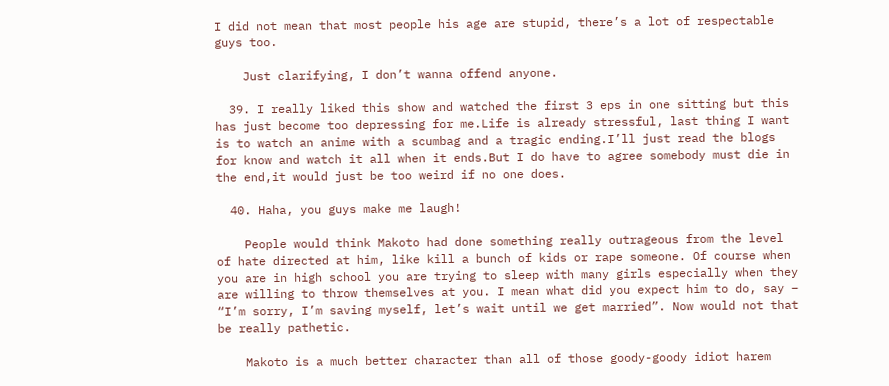I did not mean that most people his age are stupid, there’s a lot of respectable guys too.

    Just clarifying, I don’t wanna offend anyone.

  39. I really liked this show and watched the first 3 eps in one sitting but this has just become too depressing for me.Life is already stressful, last thing I want is to watch an anime with a scumbag and a tragic ending.I’ll just read the blogs for know and watch it all when it ends.But I do have to agree somebody must die in the end,it would just be too weird if no one does.

  40. Haha, you guys make me laugh!

    People would think Makoto had done something really outrageous from the level of hate directed at him, like kill a bunch of kids or rape someone. Of course when you are in high school you are trying to sleep with many girls especially when they are willing to throw themselves at you. I mean what did you expect him to do, say – “I’m sorry, I’m saving myself, let’s wait until we get married”. Now would not that be really pathetic.

    Makoto is a much better character than all of those goody-goody idiot harem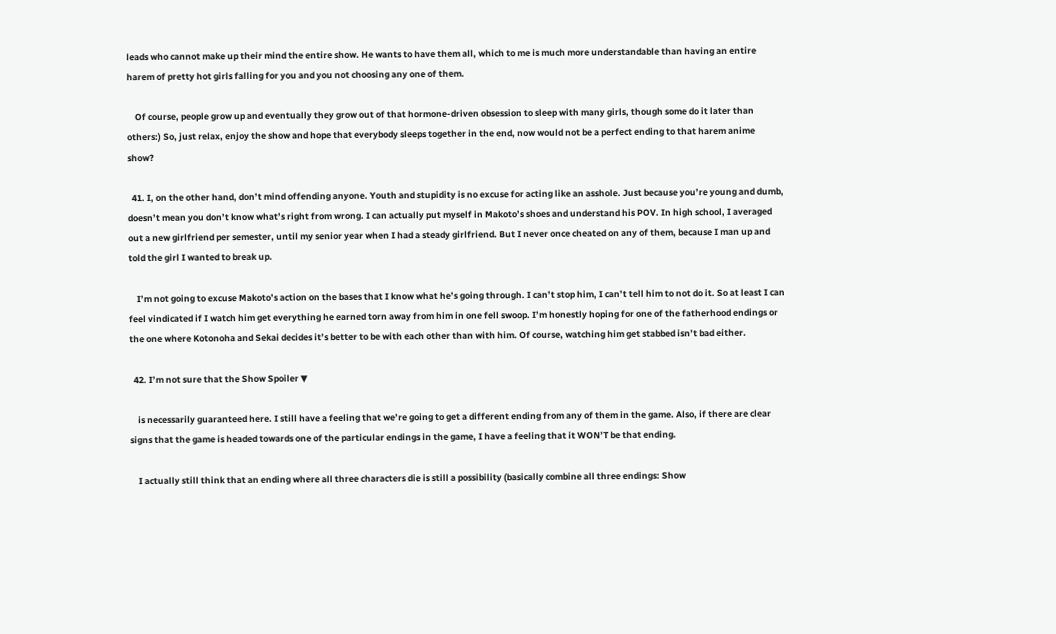leads who cannot make up their mind the entire show. He wants to have them all, which to me is much more understandable than having an entire harem of pretty hot girls falling for you and you not choosing any one of them.

    Of course, people grow up and eventually they grow out of that hormone-driven obsession to sleep with many girls, though some do it later than others:) So, just relax, enjoy the show and hope that everybody sleeps together in the end, now would not be a perfect ending to that harem anime show?

  41. I, on the other hand, don’t mind offending anyone. Youth and stupidity is no excuse for acting like an asshole. Just because you’re young and dumb, doesn’t mean you don’t know what’s right from wrong. I can actually put myself in Makoto’s shoes and understand his POV. In high school, I averaged out a new girlfriend per semester, until my senior year when I had a steady girlfriend. But I never once cheated on any of them, because I man up and told the girl I wanted to break up.

    I’m not going to excuse Makoto’s action on the bases that I know what he’s going through. I can’t stop him, I can’t tell him to not do it. So at least I can feel vindicated if I watch him get everything he earned torn away from him in one fell swoop. I’m honestly hoping for one of the fatherhood endings or the one where Kotonoha and Sekai decides it’s better to be with each other than with him. Of course, watching him get stabbed isn’t bad either.

  42. I’m not sure that the Show Spoiler ▼

    is necessarily guaranteed here. I still have a feeling that we’re going to get a different ending from any of them in the game. Also, if there are clear signs that the game is headed towards one of the particular endings in the game, I have a feeling that it WON’T be that ending.

    I actually still think that an ending where all three characters die is still a possibility (basically combine all three endings: Show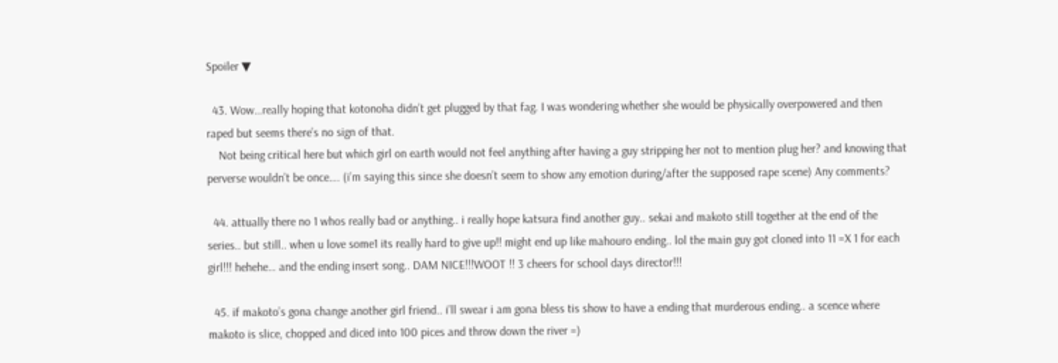Spoiler ▼

  43. Wow…really hoping that kotonoha didn’t get plugged by that fag. I was wondering whether she would be physically overpowered and then raped but seems there’s no sign of that.
    Not being critical here but which girl on earth would not feel anything after having a guy stripping her not to mention plug her? and knowing that perverse wouldn’t be once…. (i’m saying this since she doesn’t seem to show any emotion during/after the supposed rape scene) Any comments?

  44. attually there no 1 whos really bad or anything.. i really hope katsura find another guy.. sekai and makoto still together at the end of the series.. but still.. when u love some1 its really hard to give up!! might end up like mahouro ending.. lol the main guy got cloned into 11 =X 1 for each girl!!! hehehe… and the ending insert song.. DAM NICE!!!WOOT !! 3 cheers for school days director!!!

  45. if makoto’s gona change another girl friend.. i’ll swear i am gona bless tis show to have a ending that murderous ending.. a scence where makoto is slice, chopped and diced into 100 pices and throw down the river =)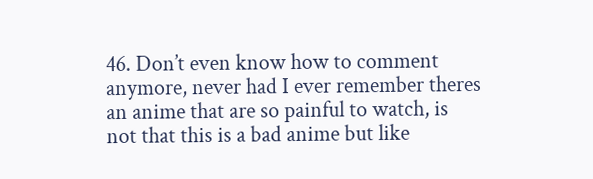46. Don’t even know how to comment anymore, never had I ever remember theres an anime that are so painful to watch, is not that this is a bad anime but like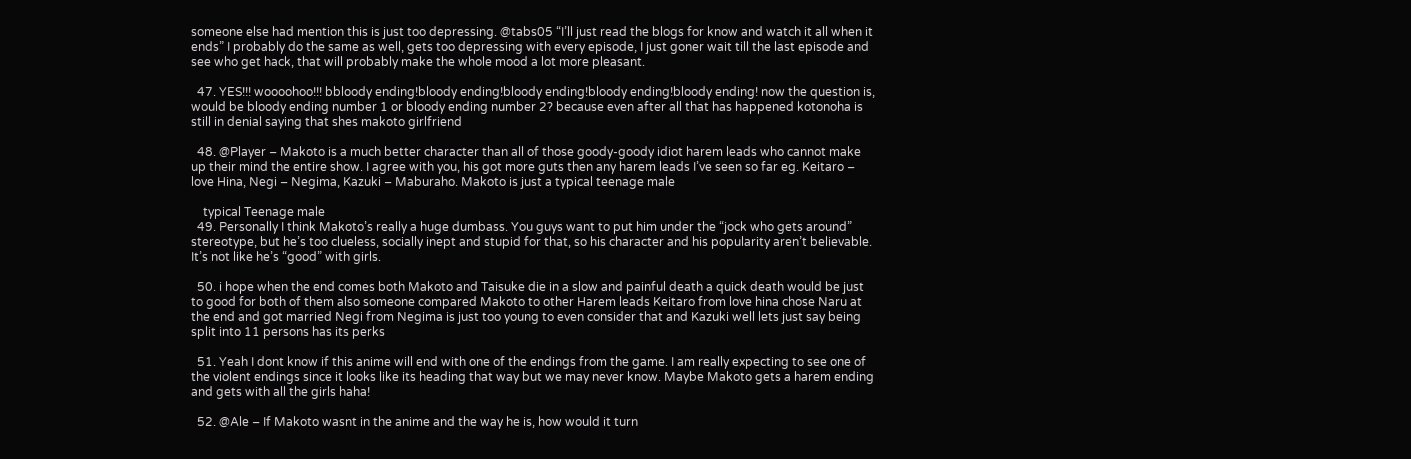someone else had mention this is just too depressing. @tabs05 “I’ll just read the blogs for know and watch it all when it ends” I probably do the same as well, gets too depressing with every episode, I just goner wait till the last episode and see who get hack, that will probably make the whole mood a lot more pleasant.

  47. YES!!! woooohoo!!! bbloody ending!bloody ending!bloody ending!bloody ending!bloody ending! now the question is, would be bloody ending number 1 or bloody ending number 2? because even after all that has happened kotonoha is still in denial saying that shes makoto girlfriend

  48. @Player – Makoto is a much better character than all of those goody-goody idiot harem leads who cannot make up their mind the entire show. I agree with you, his got more guts then any harem leads I’ve seen so far eg. Keitaro – love Hina, Negi – Negima, Kazuki – Maburaho. Makoto is just a typical teenage male

    typical Teenage male
  49. Personally I think Makoto’s really a huge dumbass. You guys want to put him under the “jock who gets around” stereotype, but he’s too clueless, socially inept and stupid for that, so his character and his popularity aren’t believable. It’s not like he’s “good” with girls.

  50. i hope when the end comes both Makoto and Taisuke die in a slow and painful death a quick death would be just to good for both of them also someone compared Makoto to other Harem leads Keitaro from love hina chose Naru at the end and got married Negi from Negima is just too young to even consider that and Kazuki well lets just say being split into 11 persons has its perks

  51. Yeah I dont know if this anime will end with one of the endings from the game. I am really expecting to see one of the violent endings since it looks like its heading that way but we may never know. Maybe Makoto gets a harem ending and gets with all the girls haha!

  52. @Ale – If Makoto wasnt in the anime and the way he is, how would it turn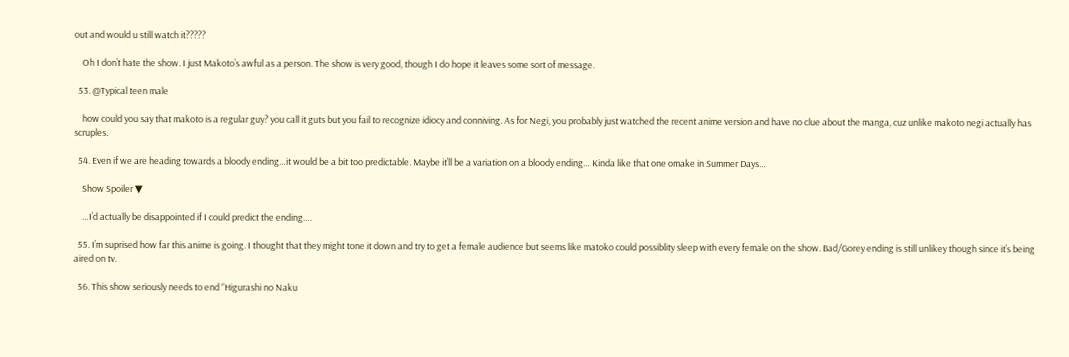out and would u still watch it?????

    Oh I don’t hate the show. I just Makoto’s awful as a person. The show is very good, though I do hope it leaves some sort of message.

  53. @Typical teen male

    how could you say that makoto is a regular guy? you call it guts but you fail to recognize idiocy and conniving. As for Negi, you probably just watched the recent anime version and have no clue about the manga, cuz unlike makoto negi actually has scruples.

  54. Even if we are heading towards a bloody ending…it would be a bit too predictable. Maybe it’ll be a variation on a bloody ending… Kinda like that one omake in Summer Days…

    Show Spoiler ▼

    …I’d actually be disappointed if I could predict the ending….

  55. I’m suprised how far this anime is going. I thought that they might tone it down and try to get a female audience but seems like matoko could possiblity sleep with every female on the show. Bad/Gorey ending is still unlikey though since it’s being aired on tv.

  56. This show seriously needs to end “Higurashi no Naku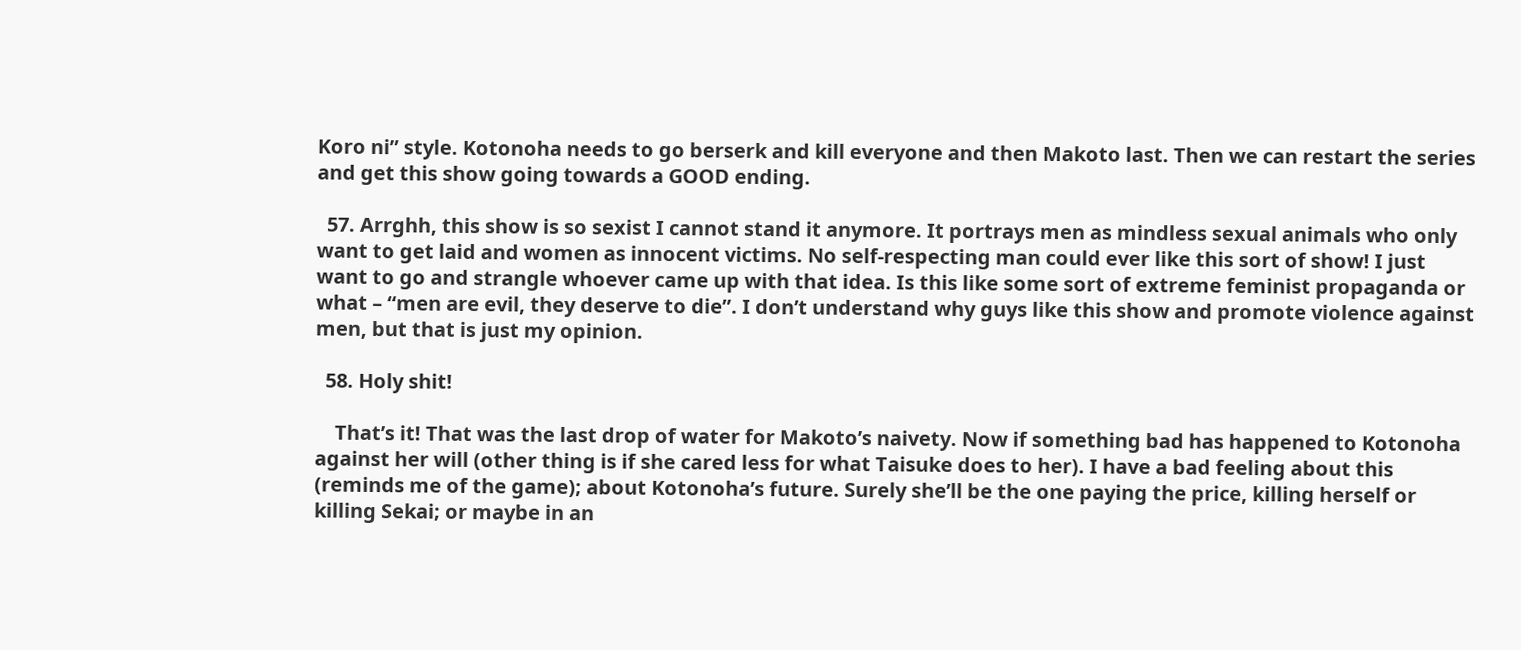Koro ni” style. Kotonoha needs to go berserk and kill everyone and then Makoto last. Then we can restart the series and get this show going towards a GOOD ending.

  57. Arrghh, this show is so sexist I cannot stand it anymore. It portrays men as mindless sexual animals who only want to get laid and women as innocent victims. No self-respecting man could ever like this sort of show! I just want to go and strangle whoever came up with that idea. Is this like some sort of extreme feminist propaganda or what – “men are evil, they deserve to die”. I don’t understand why guys like this show and promote violence against men, but that is just my opinion.

  58. Holy shit!

    That’s it! That was the last drop of water for Makoto’s naivety. Now if something bad has happened to Kotonoha against her will (other thing is if she cared less for what Taisuke does to her). I have a bad feeling about this (reminds me of the game); about Kotonoha’s future. Surely she’ll be the one paying the price, killing herself or killing Sekai; or maybe in an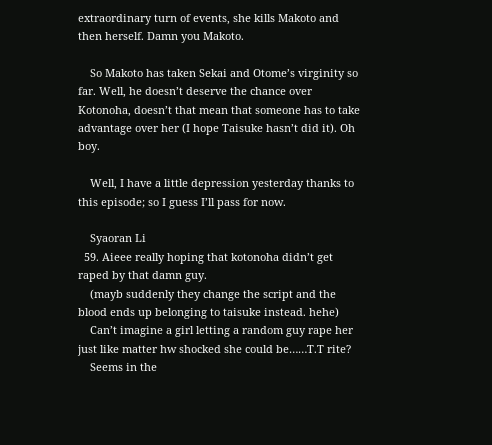extraordinary turn of events, she kills Makoto and then herself. Damn you Makoto.

    So Makoto has taken Sekai and Otome’s virginity so far. Well, he doesn’t deserve the chance over Kotonoha, doesn’t that mean that someone has to take advantage over her (I hope Taisuke hasn’t did it). Oh boy.

    Well, I have a little depression yesterday thanks to this episode; so I guess I’ll pass for now.

    Syaoran Li
  59. Aieee really hoping that kotonoha didn’t get raped by that damn guy.
    (mayb suddenly they change the script and the blood ends up belonging to taisuke instead. hehe)
    Can’t imagine a girl letting a random guy rape her just like matter hw shocked she could be……T.T rite?
    Seems in the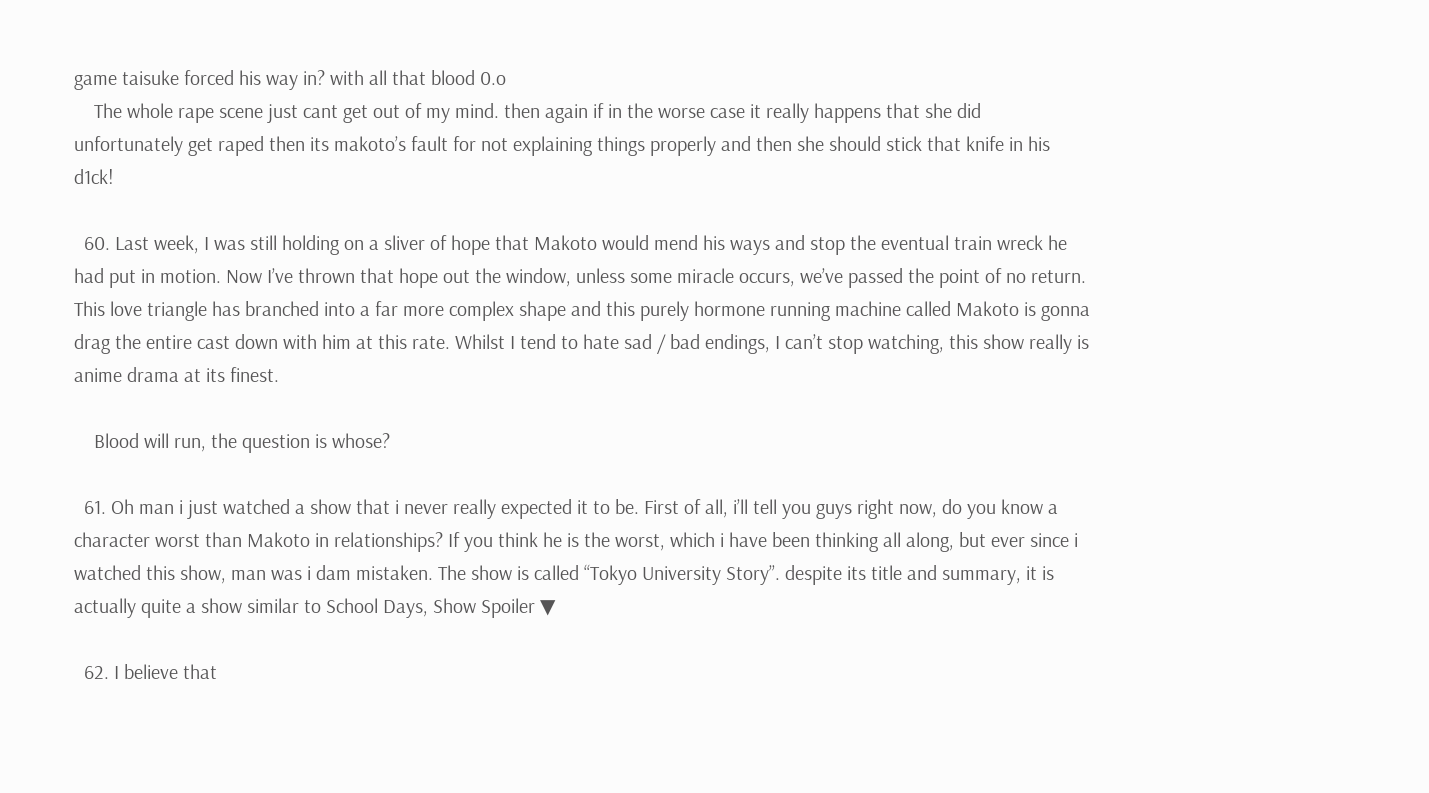game taisuke forced his way in? with all that blood 0.o
    The whole rape scene just cant get out of my mind. then again if in the worse case it really happens that she did unfortunately get raped then its makoto’s fault for not explaining things properly and then she should stick that knife in his d1ck!

  60. Last week, I was still holding on a sliver of hope that Makoto would mend his ways and stop the eventual train wreck he had put in motion. Now I’ve thrown that hope out the window, unless some miracle occurs, we’ve passed the point of no return. This love triangle has branched into a far more complex shape and this purely hormone running machine called Makoto is gonna drag the entire cast down with him at this rate. Whilst I tend to hate sad / bad endings, I can’t stop watching, this show really is anime drama at its finest.

    Blood will run, the question is whose?

  61. Oh man i just watched a show that i never really expected it to be. First of all, i’ll tell you guys right now, do you know a character worst than Makoto in relationships? If you think he is the worst, which i have been thinking all along, but ever since i watched this show, man was i dam mistaken. The show is called “Tokyo University Story”. despite its title and summary, it is actually quite a show similar to School Days, Show Spoiler ▼

  62. I believe that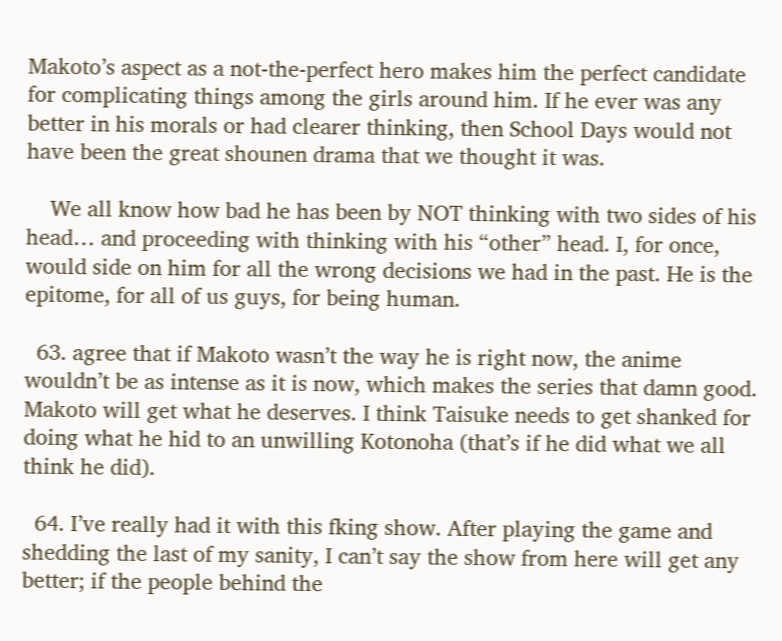Makoto’s aspect as a not-the-perfect hero makes him the perfect candidate for complicating things among the girls around him. If he ever was any better in his morals or had clearer thinking, then School Days would not have been the great shounen drama that we thought it was.

    We all know how bad he has been by NOT thinking with two sides of his head… and proceeding with thinking with his “other” head. I, for once, would side on him for all the wrong decisions we had in the past. He is the epitome, for all of us guys, for being human.

  63. agree that if Makoto wasn’t the way he is right now, the anime wouldn’t be as intense as it is now, which makes the series that damn good. Makoto will get what he deserves. I think Taisuke needs to get shanked for doing what he hid to an unwilling Kotonoha (that’s if he did what we all think he did).

  64. I’ve really had it with this fking show. After playing the game and shedding the last of my sanity, I can’t say the show from here will get any better; if the people behind the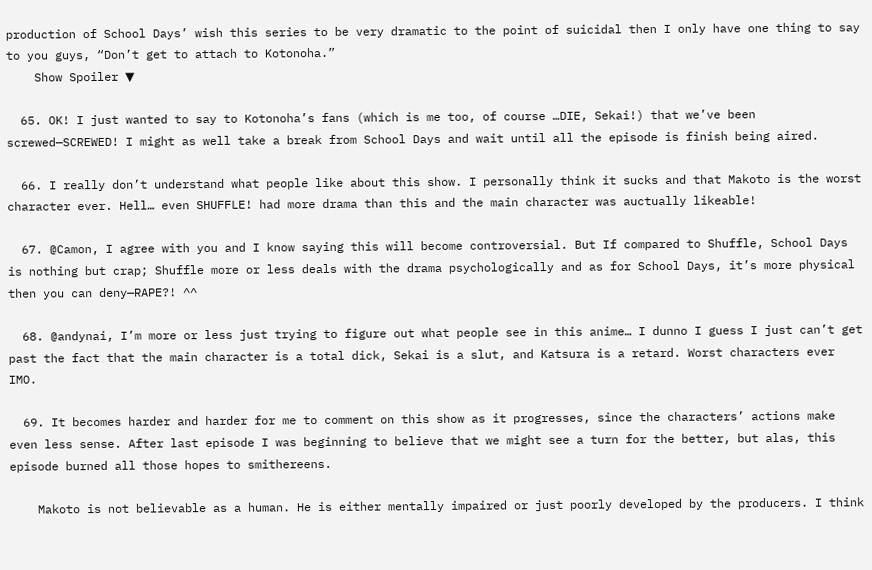production of School Days’ wish this series to be very dramatic to the point of suicidal then I only have one thing to say to you guys, “Don’t get to attach to Kotonoha.”
    Show Spoiler ▼

  65. OK! I just wanted to say to Kotonoha’s fans (which is me too, of course …DIE, Sekai!) that we’ve been screwed—SCREWED! I might as well take a break from School Days and wait until all the episode is finish being aired.

  66. I really don’t understand what people like about this show. I personally think it sucks and that Makoto is the worst character ever. Hell… even SHUFFLE! had more drama than this and the main character was auctually likeable!

  67. @Camon, I agree with you and I know saying this will become controversial. But If compared to Shuffle, School Days is nothing but crap; Shuffle more or less deals with the drama psychologically and as for School Days, it’s more physical then you can deny—RAPE?! ^^

  68. @andynai, I’m more or less just trying to figure out what people see in this anime… I dunno I guess I just can’t get past the fact that the main character is a total dick, Sekai is a slut, and Katsura is a retard. Worst characters ever IMO.

  69. It becomes harder and harder for me to comment on this show as it progresses, since the characters’ actions make even less sense. After last episode I was beginning to believe that we might see a turn for the better, but alas, this episode burned all those hopes to smithereens.

    Makoto is not believable as a human. He is either mentally impaired or just poorly developed by the producers. I think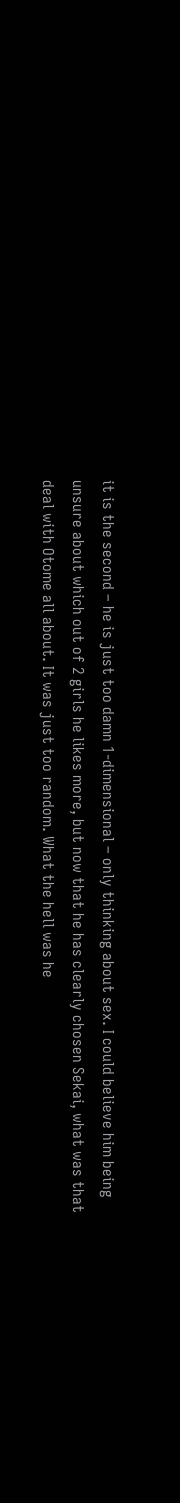it is the second – he is just too damn 1-dimensional – only thinking about sex. I could believe him being unsure about which out of 2 girls he likes more, but now that he has clearly chosen Sekai, what was that deal with Otome all about. It was just too random. What the hell was he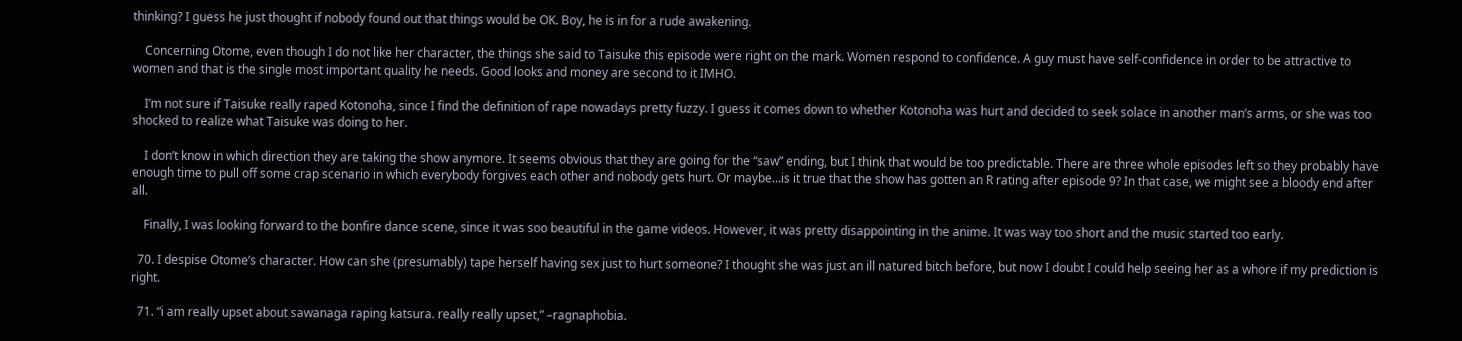thinking? I guess he just thought if nobody found out that things would be OK. Boy, he is in for a rude awakening.

    Concerning Otome, even though I do not like her character, the things she said to Taisuke this episode were right on the mark. Women respond to confidence. A guy must have self-confidence in order to be attractive to women and that is the single most important quality he needs. Good looks and money are second to it IMHO.

    I’m not sure if Taisuke really raped Kotonoha, since I find the definition of rape nowadays pretty fuzzy. I guess it comes down to whether Kotonoha was hurt and decided to seek solace in another man’s arms, or she was too shocked to realize what Taisuke was doing to her.

    I don’t know in which direction they are taking the show anymore. It seems obvious that they are going for the “saw” ending, but I think that would be too predictable. There are three whole episodes left so they probably have enough time to pull off some crap scenario in which everybody forgives each other and nobody gets hurt. Or maybe…is it true that the show has gotten an R rating after episode 9? In that case, we might see a bloody end after all.

    Finally, I was looking forward to the bonfire dance scene, since it was soo beautiful in the game videos. However, it was pretty disappointing in the anime. It was way too short and the music started too early.

  70. I despise Otome’s character. How can she (presumably) tape herself having sex just to hurt someone? I thought she was just an ill natured bitch before, but now I doubt I could help seeing her as a whore if my prediction is right.

  71. “i am really upset about sawanaga raping katsura. really really upset,” –ragnaphobia.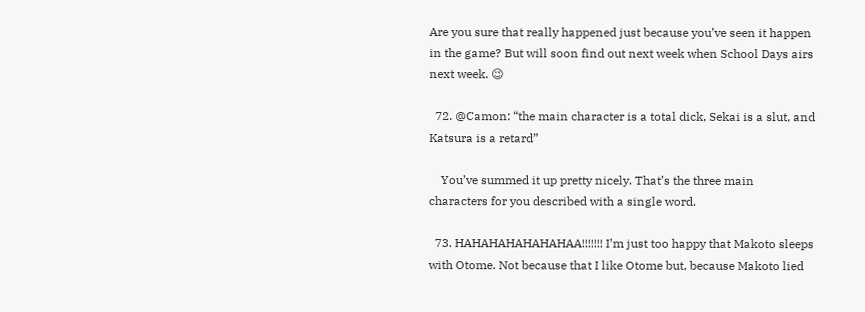Are you sure that really happened just because you’ve seen it happen in the game? But will soon find out next week when School Days airs next week. 😉

  72. @Camon: “the main character is a total dick, Sekai is a slut, and Katsura is a retard”

    You’ve summed it up pretty nicely. That’s the three main characters for you described with a single word.

  73. HAHAHAHAHAHAHAA!!!!!!! I’m just too happy that Makoto sleeps with Otome. Not because that I like Otome but, because Makoto lied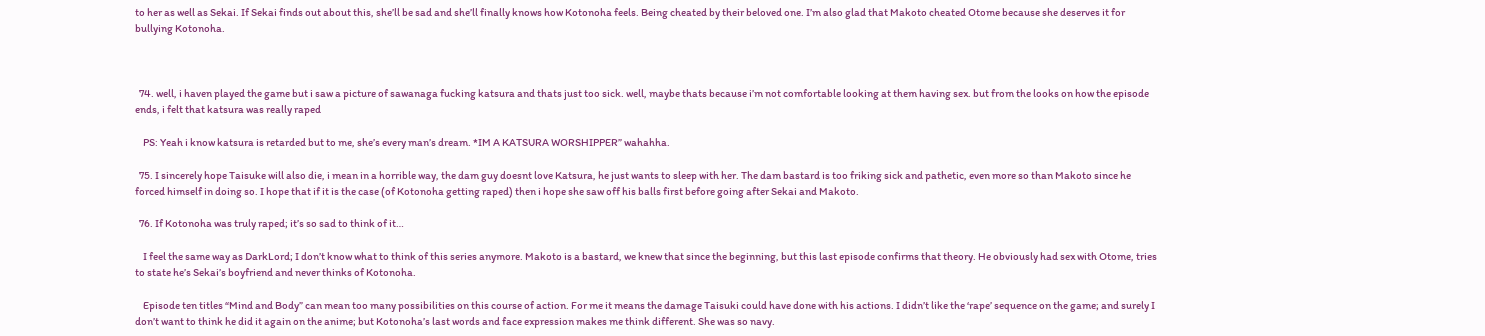to her as well as Sekai. If Sekai finds out about this, she’ll be sad and she’ll finally knows how Kotonoha feels. Being cheated by their beloved one. I’m also glad that Makoto cheated Otome because she deserves it for bullying Kotonoha.



  74. well, i haven played the game but i saw a picture of sawanaga fucking katsura and thats just too sick. well, maybe thats because i’m not comfortable looking at them having sex. but from the looks on how the episode ends, i felt that katsura was really raped

    PS: Yeah i know katsura is retarded but to me, she’s every man’s dream. *IM A KATSURA WORSHIPPER” wahahha.

  75. I sincerely hope Taisuke will also die, i mean in a horrible way, the dam guy doesnt love Katsura, he just wants to sleep with her. The dam bastard is too friking sick and pathetic, even more so than Makoto since he forced himself in doing so. I hope that if it is the case (of Kotonoha getting raped) then i hope she saw off his balls first before going after Sekai and Makoto.

  76. If Kotonoha was truly raped; it’s so sad to think of it…

    I feel the same way as DarkLord; I don’t know what to think of this series anymore. Makoto is a bastard, we knew that since the beginning, but this last episode confirms that theory. He obviously had sex with Otome, tries to state he’s Sekai’s boyfriend and never thinks of Kotonoha.

    Episode ten titles “Mind and Body” can mean too many possibilities on this course of action. For me it means the damage Taisuki could have done with his actions. I didn’t like the ‘rape’ sequence on the game; and surely I don’t want to think he did it again on the anime; but Kotonoha’s last words and face expression makes me think different. She was so navy.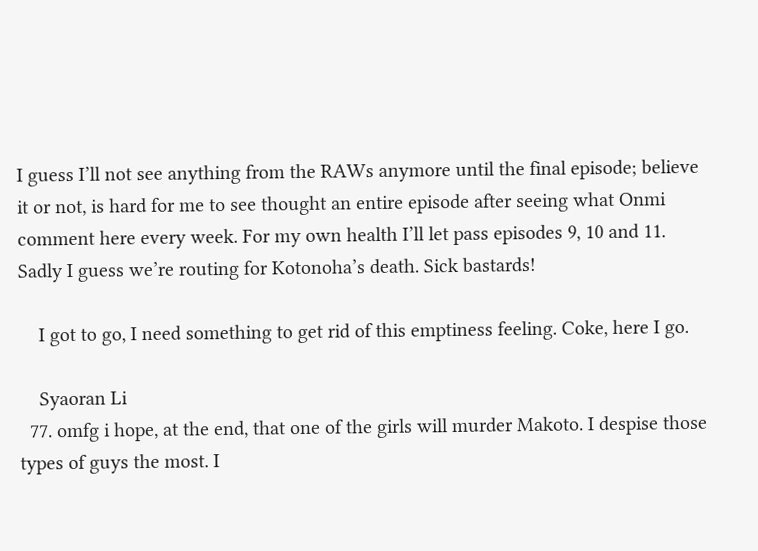I guess I’ll not see anything from the RAWs anymore until the final episode; believe it or not, is hard for me to see thought an entire episode after seeing what Onmi comment here every week. For my own health I’ll let pass episodes 9, 10 and 11. Sadly I guess we’re routing for Kotonoha’s death. Sick bastards!

    I got to go, I need something to get rid of this emptiness feeling. Coke, here I go.

    Syaoran Li
  77. omfg i hope, at the end, that one of the girls will murder Makoto. I despise those types of guys the most. I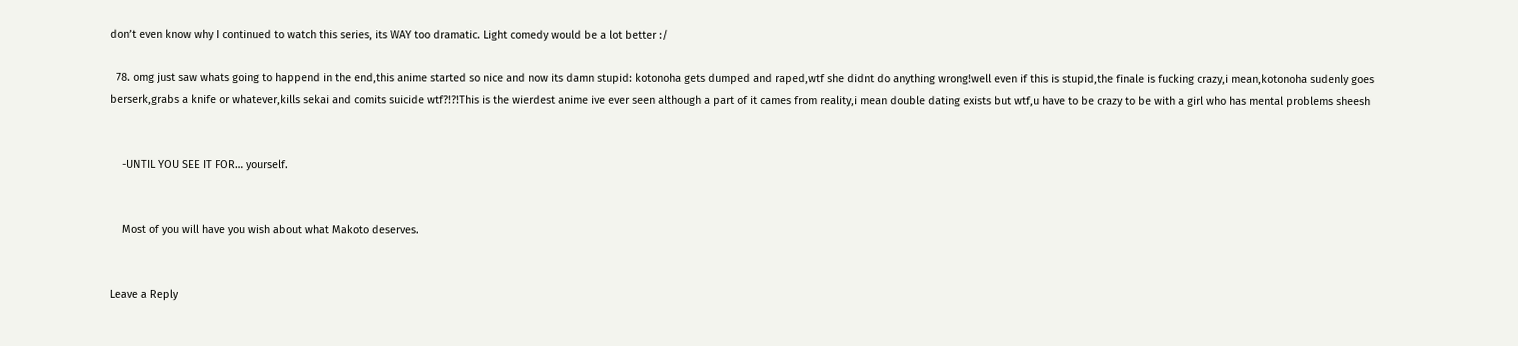don’t even know why I continued to watch this series, its WAY too dramatic. Light comedy would be a lot better :/

  78. omg just saw whats going to happend in the end,this anime started so nice and now its damn stupid: kotonoha gets dumped and raped,wtf she didnt do anything wrong!well even if this is stupid,the finale is fucking crazy,i mean,kotonoha sudenly goes berserk,grabs a knife or whatever,kills sekai and comits suicide wtf?!?!This is the wierdest anime ive ever seen although a part of it cames from reality,i mean double dating exists but wtf,u have to be crazy to be with a girl who has mental problems sheesh


    -UNTIL YOU SEE IT FOR… yourself.


    Most of you will have you wish about what Makoto deserves.


Leave a Reply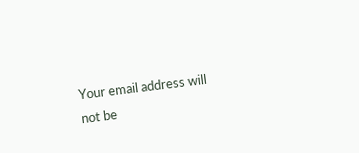Your email address will not be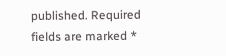published. Required fields are marked *